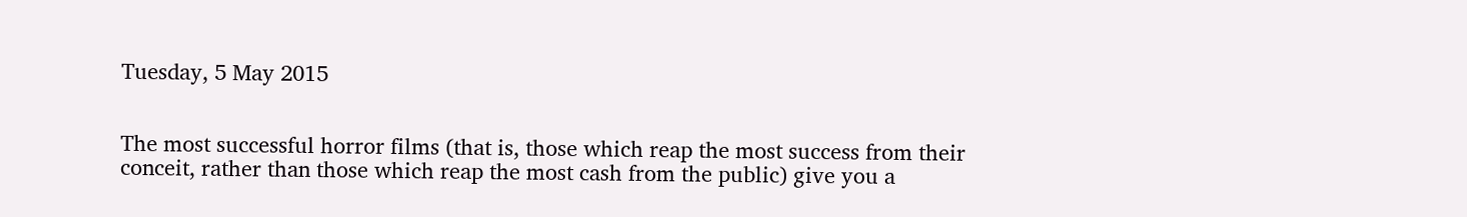Tuesday, 5 May 2015


The most successful horror films (that is, those which reap the most success from their conceit, rather than those which reap the most cash from the public) give you a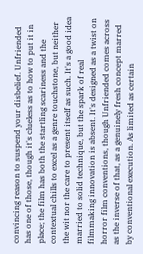convincing reason to suspend your disbelief. Unfriended has one of those, though it's clueless as to how to put it in place; the film has both the startling scariness and the contextual chills to excel as a genre touchstone, but neither the wit nor the care to present itself as such. It's a good idea married to solid technique, but the spark of real filmmaking innovation is absent. It's designed as a twist on horror film conventions, though Unfriended comes across as the inverse of that, as a genuinely fresh concept marred by conventional execution. As limited as certain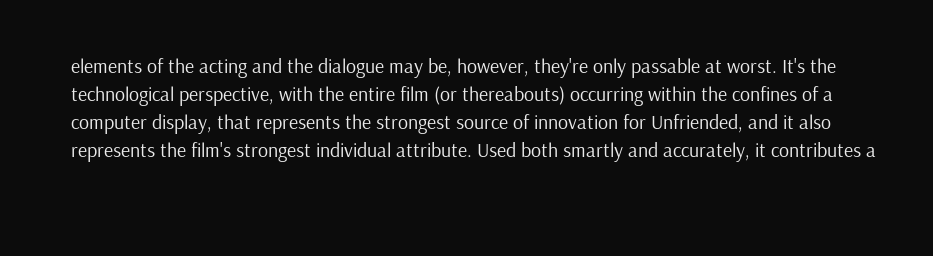elements of the acting and the dialogue may be, however, they're only passable at worst. It's the technological perspective, with the entire film (or thereabouts) occurring within the confines of a computer display, that represents the strongest source of innovation for Unfriended, and it also represents the film's strongest individual attribute. Used both smartly and accurately, it contributes a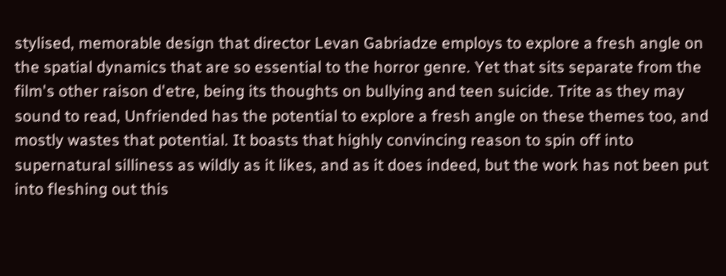stylised, memorable design that director Levan Gabriadze employs to explore a fresh angle on the spatial dynamics that are so essential to the horror genre. Yet that sits separate from the film's other raison d'etre, being its thoughts on bullying and teen suicide. Trite as they may sound to read, Unfriended has the potential to explore a fresh angle on these themes too, and mostly wastes that potential. It boasts that highly convincing reason to spin off into supernatural silliness as wildly as it likes, and as it does indeed, but the work has not been put into fleshing out this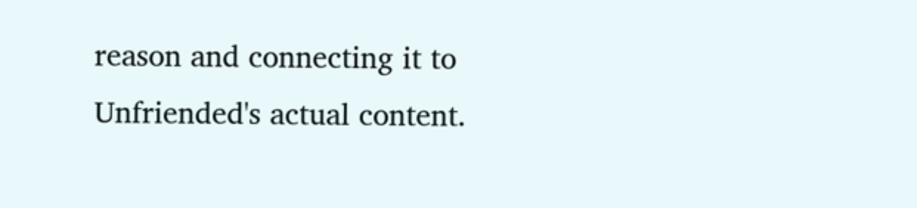reason and connecting it to Unfriended's actual content.